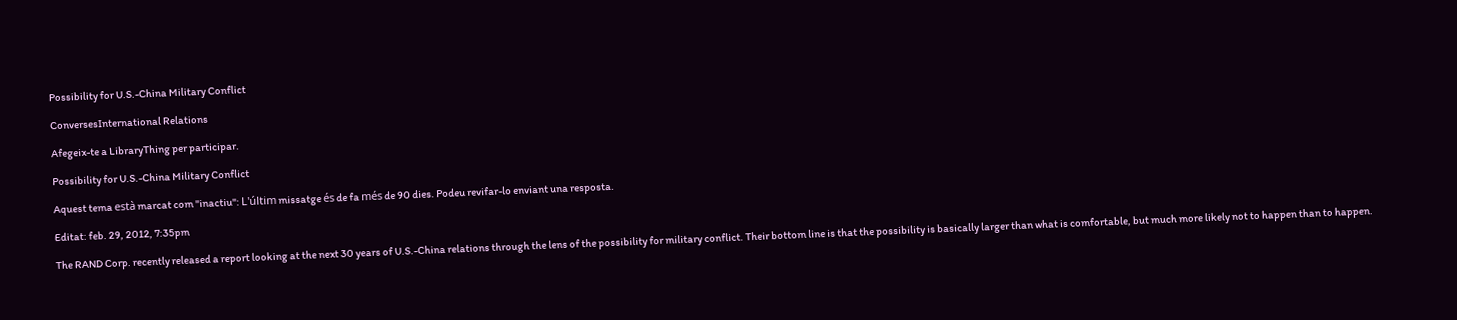Possibility for U.S.-China Military Conflict

ConversesInternational Relations

Afegeix-te a LibraryThing per participar.

Possibility for U.S.-China Military Conflict

Aquest tema està marcat com "inactiu": L'últim missatge és de fa més de 90 dies. Podeu revifar-lo enviant una resposta.

Editat: feb. 29, 2012, 7:35pm

The RAND Corp. recently released a report looking at the next 30 years of U.S.-China relations through the lens of the possibility for military conflict. Their bottom line is that the possibility is basically larger than what is comfortable, but much more likely not to happen than to happen.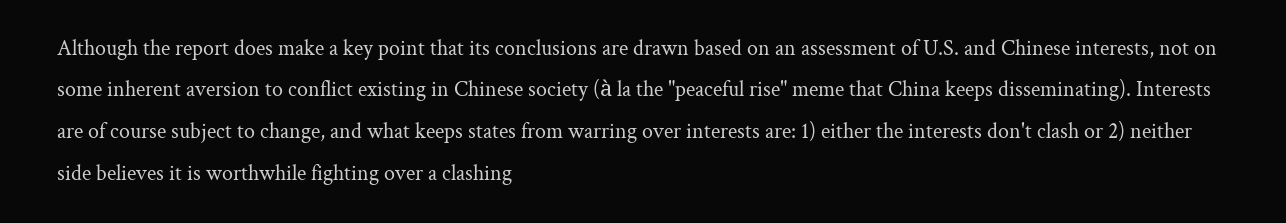Although the report does make a key point that its conclusions are drawn based on an assessment of U.S. and Chinese interests, not on some inherent aversion to conflict existing in Chinese society (à la the "peaceful rise" meme that China keeps disseminating). Interests are of course subject to change, and what keeps states from warring over interests are: 1) either the interests don't clash or 2) neither side believes it is worthwhile fighting over a clashing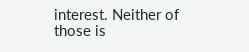interest. Neither of those is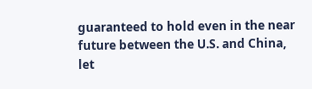guaranteed to hold even in the near future between the U.S. and China, let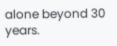alone beyond 30 years.